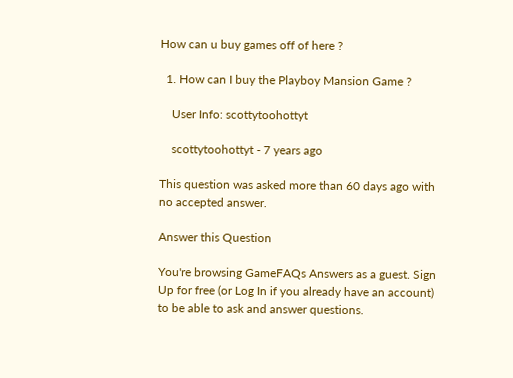How can u buy games off of here ?

  1. How can I buy the Playboy Mansion Game ?

    User Info: scottytoohottyt

    scottytoohottyt - 7 years ago

This question was asked more than 60 days ago with no accepted answer.

Answer this Question

You're browsing GameFAQs Answers as a guest. Sign Up for free (or Log In if you already have an account) to be able to ask and answer questions.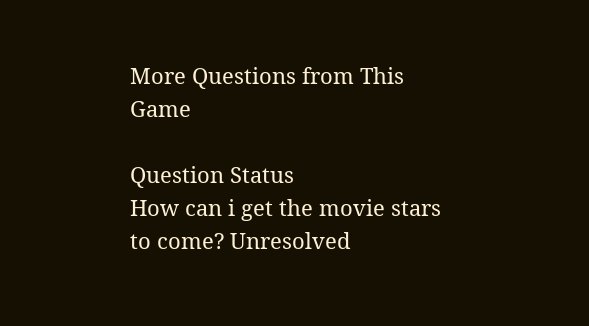More Questions from This Game

Question Status
How can i get the movie stars to come? Unresolved